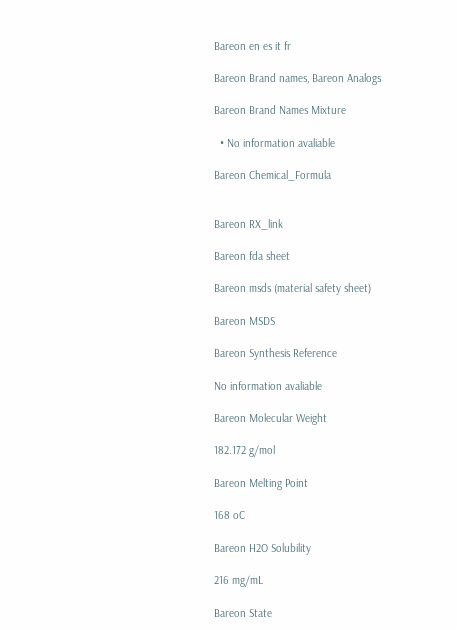Bareon en es it fr

Bareon Brand names, Bareon Analogs

Bareon Brand Names Mixture

  • No information avaliable

Bareon Chemical_Formula


Bareon RX_link

Bareon fda sheet

Bareon msds (material safety sheet)

Bareon MSDS

Bareon Synthesis Reference

No information avaliable

Bareon Molecular Weight

182.172 g/mol

Bareon Melting Point

168 oC

Bareon H2O Solubility

216 mg/mL

Bareon State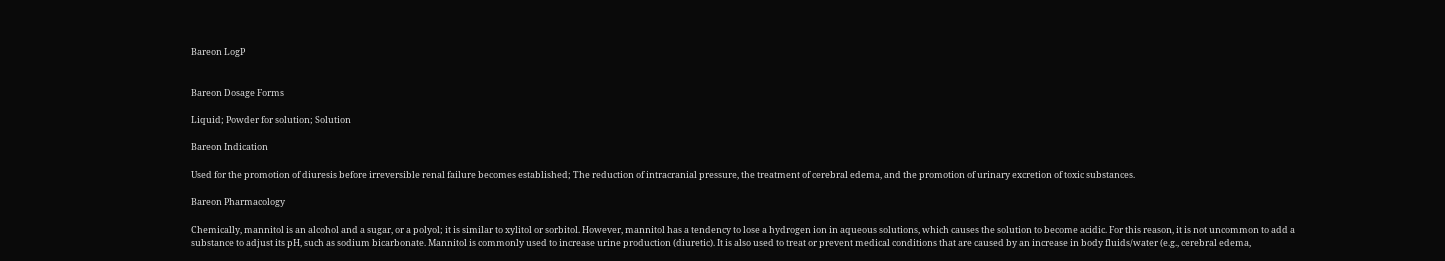Bareon LogP


Bareon Dosage Forms

Liquid; Powder for solution; Solution

Bareon Indication

Used for the promotion of diuresis before irreversible renal failure becomes established; The reduction of intracranial pressure, the treatment of cerebral edema, and the promotion of urinary excretion of toxic substances.

Bareon Pharmacology

Chemically, mannitol is an alcohol and a sugar, or a polyol; it is similar to xylitol or sorbitol. However, mannitol has a tendency to lose a hydrogen ion in aqueous solutions, which causes the solution to become acidic. For this reason, it is not uncommon to add a substance to adjust its pH, such as sodium bicarbonate. Mannitol is commonly used to increase urine production (diuretic). It is also used to treat or prevent medical conditions that are caused by an increase in body fluids/water (e.g., cerebral edema,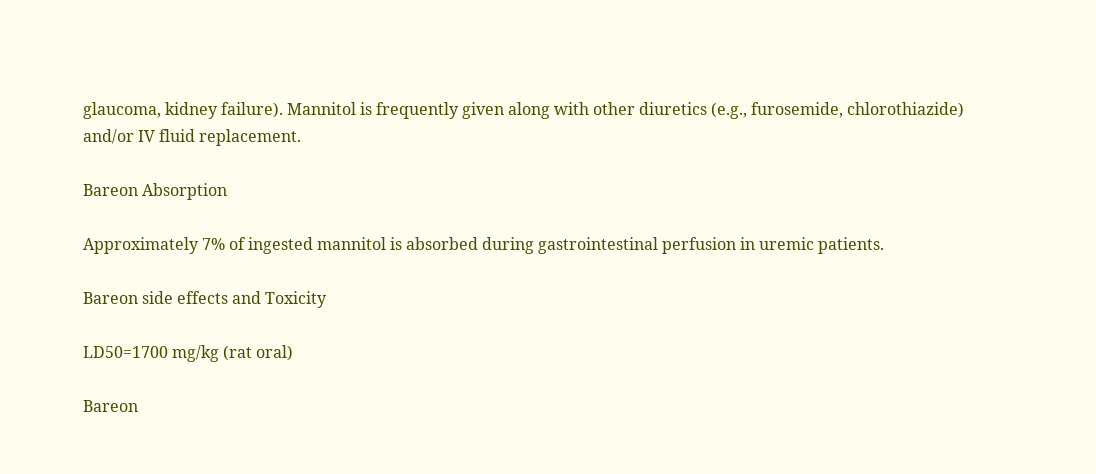glaucoma, kidney failure). Mannitol is frequently given along with other diuretics (e.g., furosemide, chlorothiazide) and/or IV fluid replacement.

Bareon Absorption

Approximately 7% of ingested mannitol is absorbed during gastrointestinal perfusion in uremic patients.

Bareon side effects and Toxicity

LD50=1700 mg/kg (rat oral)

Bareon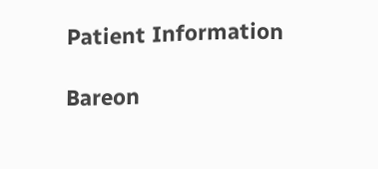Patient Information

Bareon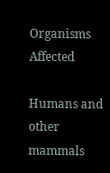Organisms Affected

Humans and other mammals